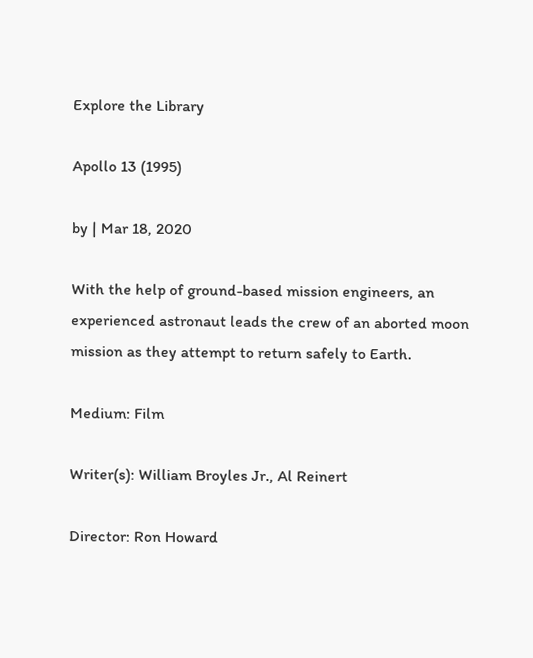Explore the Library

Apollo 13 (1995)

by | Mar 18, 2020

With the help of ground-based mission engineers, an experienced astronaut leads the crew of an aborted moon mission as they attempt to return safely to Earth.

Medium: Film

Writer(s): William Broyles Jr., Al Reinert

Director: Ron Howard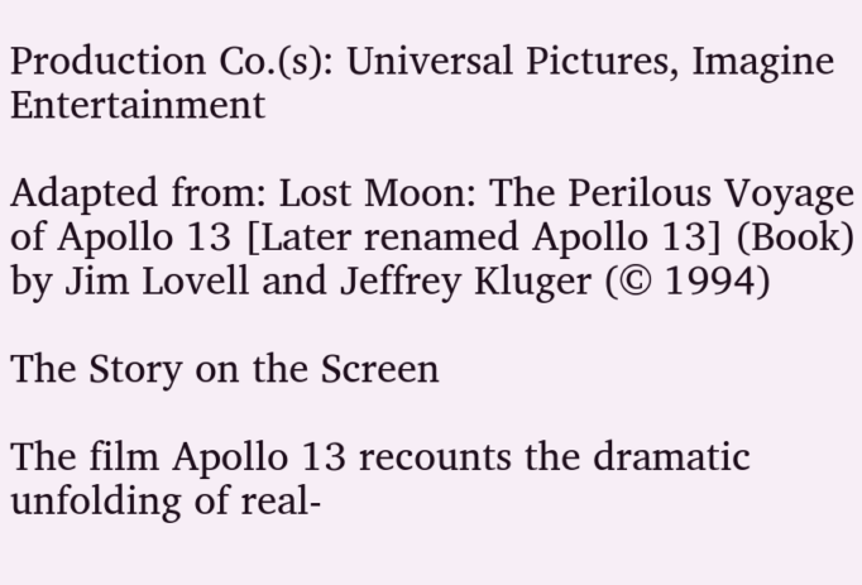Production Co.(s): Universal Pictures, Imagine Entertainment

Adapted from: Lost Moon: The Perilous Voyage of Apollo 13 [Later renamed Apollo 13] (Book) by Jim Lovell and Jeffrey Kluger (© 1994)

The Story on the Screen

The film Apollo 13 recounts the dramatic unfolding of real-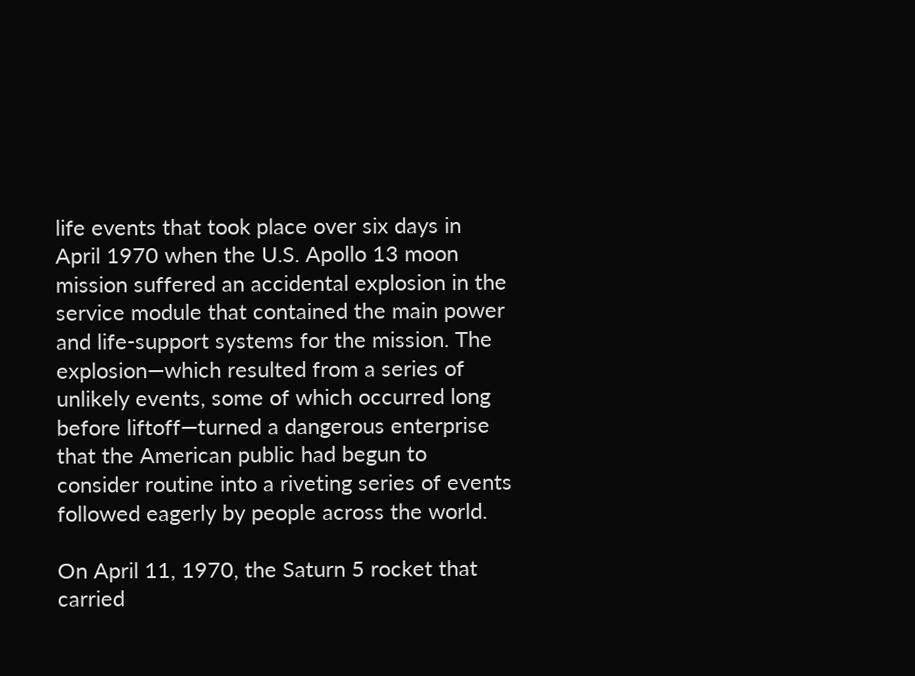life events that took place over six days in April 1970 when the U.S. Apollo 13 moon mission suffered an accidental explosion in the service module that contained the main power and life-support systems for the mission. The explosion—which resulted from a series of unlikely events, some of which occurred long before liftoff—turned a dangerous enterprise that the American public had begun to consider routine into a riveting series of events followed eagerly by people across the world.

On April 11, 1970, the Saturn 5 rocket that carried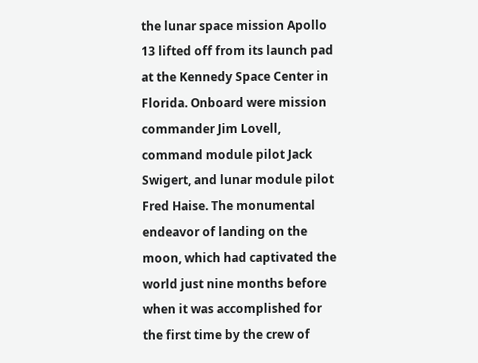the lunar space mission Apollo 13 lifted off from its launch pad at the Kennedy Space Center in Florida. Onboard were mission commander Jim Lovell, command module pilot Jack Swigert, and lunar module pilot Fred Haise. The monumental endeavor of landing on the moon, which had captivated the world just nine months before when it was accomplished for the first time by the crew of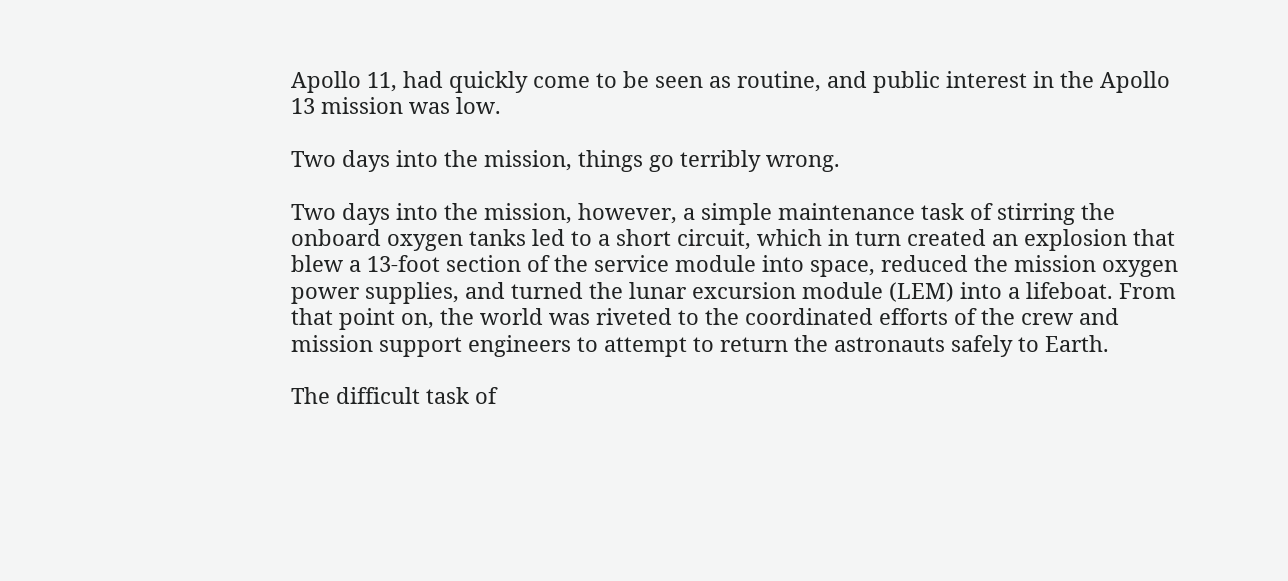Apollo 11, had quickly come to be seen as routine, and public interest in the Apollo 13 mission was low.

Two days into the mission, things go terribly wrong.

Two days into the mission, however, a simple maintenance task of stirring the onboard oxygen tanks led to a short circuit, which in turn created an explosion that blew a 13-foot section of the service module into space, reduced the mission oxygen power supplies, and turned the lunar excursion module (LEM) into a lifeboat. From that point on, the world was riveted to the coordinated efforts of the crew and mission support engineers to attempt to return the astronauts safely to Earth.

The difficult task of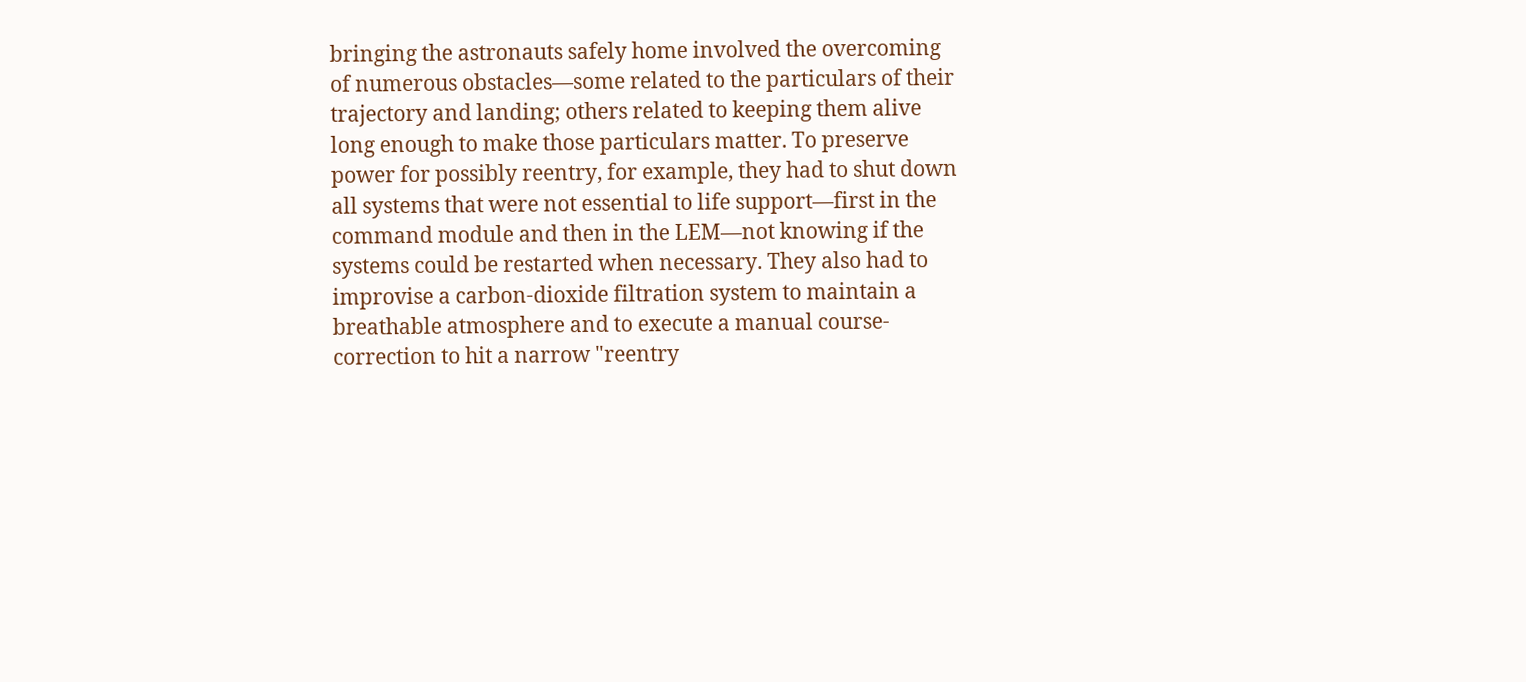bringing the astronauts safely home involved the overcoming of numerous obstacles—some related to the particulars of their trajectory and landing; others related to keeping them alive long enough to make those particulars matter. To preserve power for possibly reentry, for example, they had to shut down all systems that were not essential to life support—first in the command module and then in the LEM—not knowing if the systems could be restarted when necessary. They also had to improvise a carbon-dioxide filtration system to maintain a breathable atmosphere and to execute a manual course-correction to hit a narrow "reentry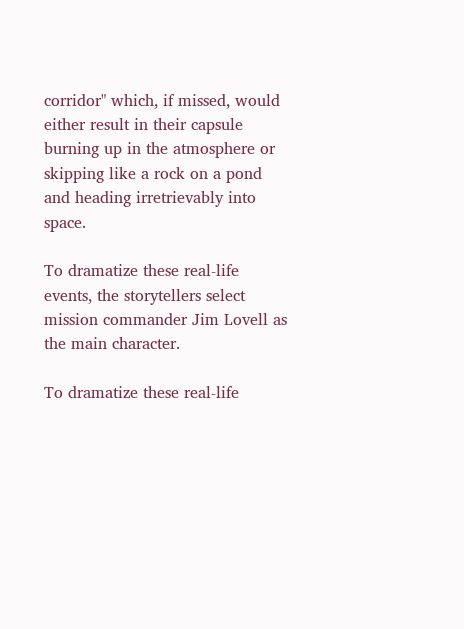corridor" which, if missed, would either result in their capsule burning up in the atmosphere or skipping like a rock on a pond and heading irretrievably into space.

To dramatize these real-life events, the storytellers select mission commander Jim Lovell as the main character.

To dramatize these real-life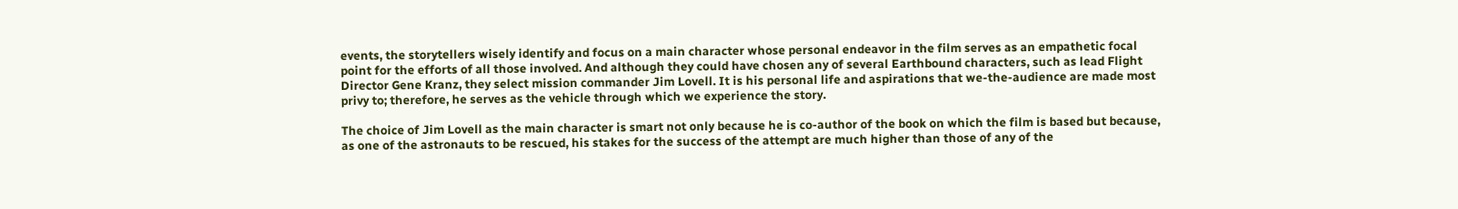events, the storytellers wisely identify and focus on a main character whose personal endeavor in the film serves as an empathetic focal point for the efforts of all those involved. And although they could have chosen any of several Earthbound characters, such as lead Flight Director Gene Kranz, they select mission commander Jim Lovell. It is his personal life and aspirations that we-the-audience are made most privy to; therefore, he serves as the vehicle through which we experience the story.

The choice of Jim Lovell as the main character is smart not only because he is co-author of the book on which the film is based but because, as one of the astronauts to be rescued, his stakes for the success of the attempt are much higher than those of any of the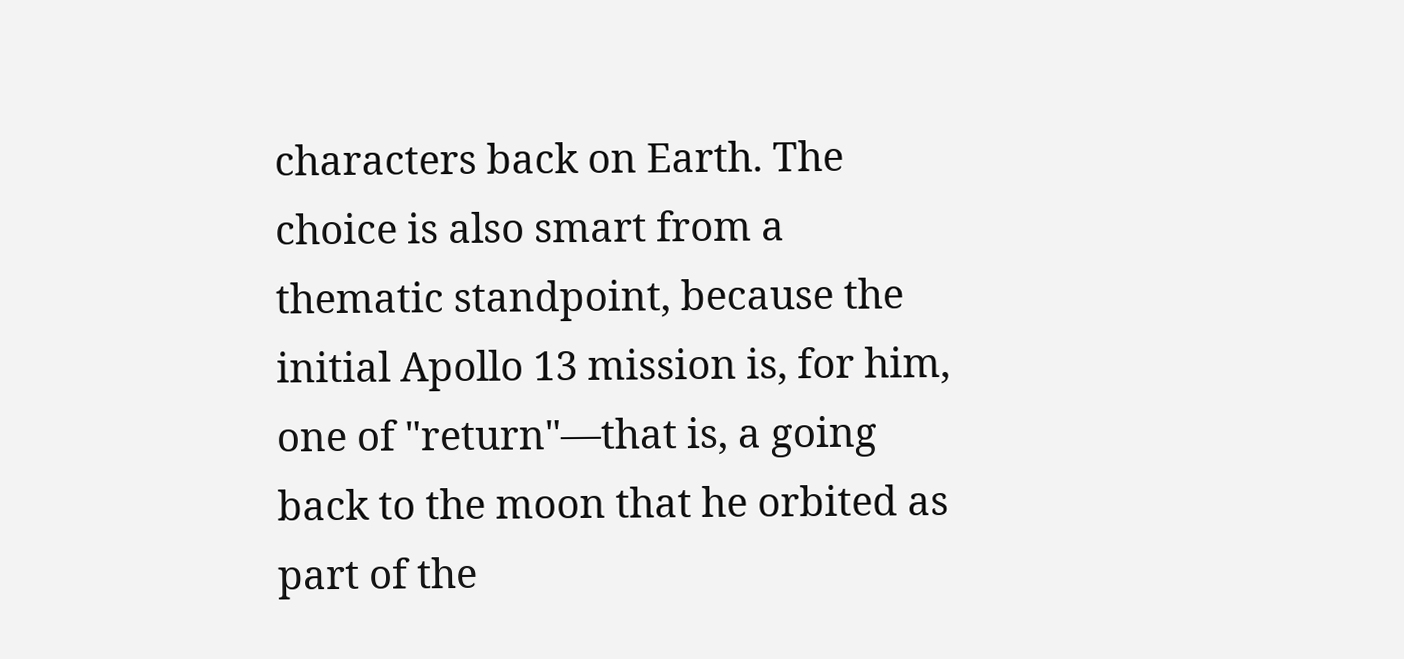characters back on Earth. The choice is also smart from a thematic standpoint, because the initial Apollo 13 mission is, for him, one of "return"—that is, a going back to the moon that he orbited as part of the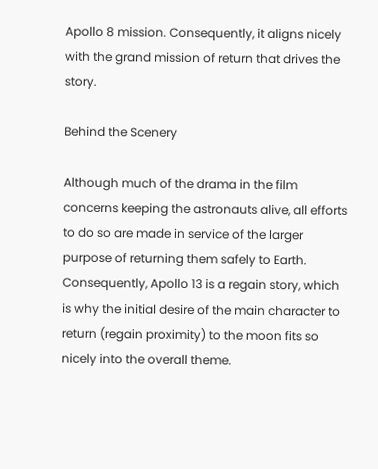Apollo 8 mission. Consequently, it aligns nicely with the grand mission of return that drives the story.

Behind the Scenery

Although much of the drama in the film concerns keeping the astronauts alive, all efforts to do so are made in service of the larger purpose of returning them safely to Earth. Consequently, Apollo 13 is a regain story, which is why the initial desire of the main character to return (regain proximity) to the moon fits so nicely into the overall theme.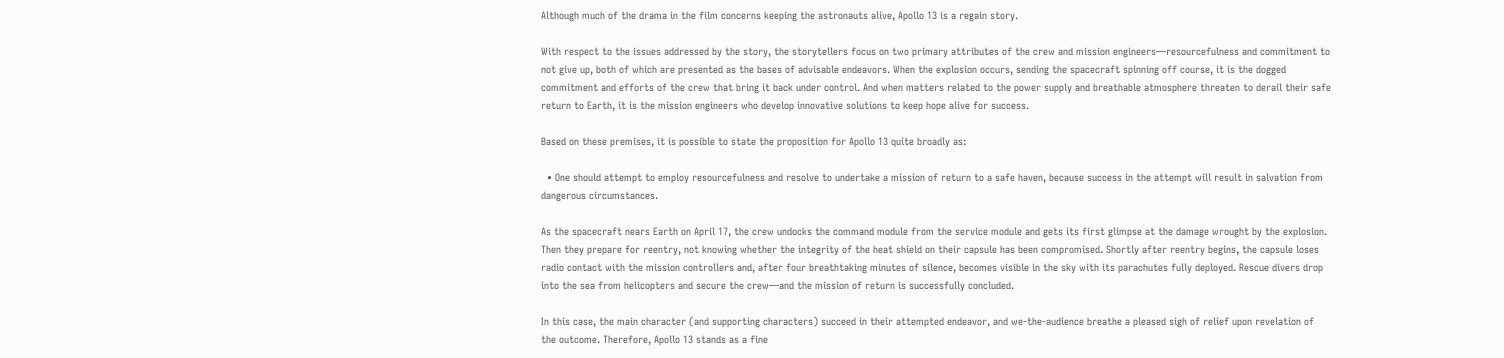Although much of the drama in the film concerns keeping the astronauts alive, Apollo 13 is a regain story.

With respect to the issues addressed by the story, the storytellers focus on two primary attributes of the crew and mission engineers—resourcefulness and commitment to not give up, both of which are presented as the bases of advisable endeavors. When the explosion occurs, sending the spacecraft spinning off course, it is the dogged commitment and efforts of the crew that bring it back under control. And when matters related to the power supply and breathable atmosphere threaten to derail their safe return to Earth, it is the mission engineers who develop innovative solutions to keep hope alive for success.

Based on these premises, it is possible to state the proposition for Apollo 13 quite broadly as:

  • One should attempt to employ resourcefulness and resolve to undertake a mission of return to a safe haven, because success in the attempt will result in salvation from dangerous circumstances.

As the spacecraft nears Earth on April 17, the crew undocks the command module from the service module and gets its first glimpse at the damage wrought by the explosion. Then they prepare for reentry, not knowing whether the integrity of the heat shield on their capsule has been compromised. Shortly after reentry begins, the capsule loses radio contact with the mission controllers and, after four breathtaking minutes of silence, becomes visible in the sky with its parachutes fully deployed. Rescue divers drop into the sea from helicopters and secure the crew—and the mission of return is successfully concluded.

In this case, the main character (and supporting characters) succeed in their attempted endeavor, and we-the-audience breathe a pleased sigh of relief upon revelation of the outcome. Therefore, Apollo 13 stands as a fine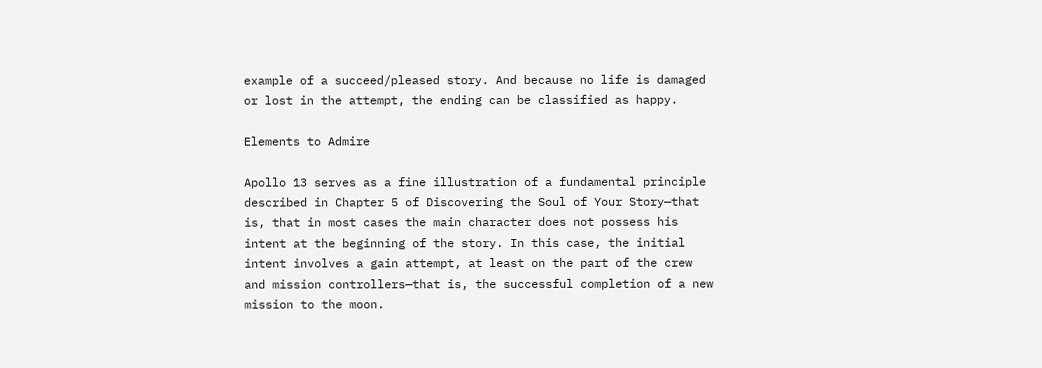example of a succeed/pleased story. And because no life is damaged or lost in the attempt, the ending can be classified as happy.

Elements to Admire

Apollo 13 serves as a fine illustration of a fundamental principle described in Chapter 5 of Discovering the Soul of Your Story—that is, that in most cases the main character does not possess his intent at the beginning of the story. In this case, the initial intent involves a gain attempt, at least on the part of the crew and mission controllers—that is, the successful completion of a new mission to the moon.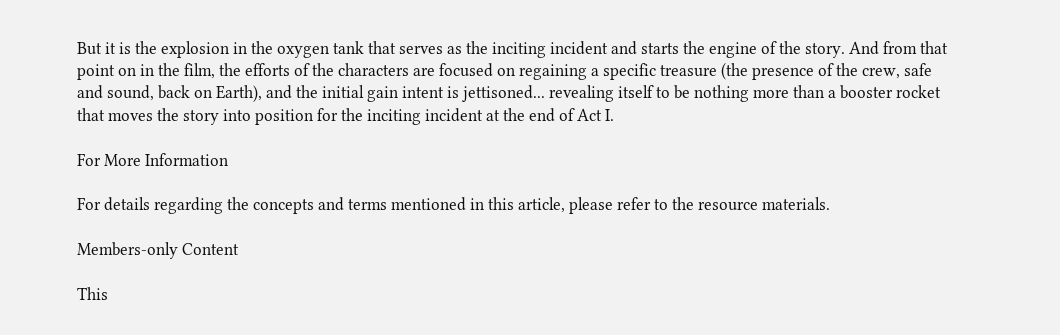But it is the explosion in the oxygen tank that serves as the inciting incident and starts the engine of the story. And from that point on in the film, the efforts of the characters are focused on regaining a specific treasure (the presence of the crew, safe and sound, back on Earth), and the initial gain intent is jettisoned... revealing itself to be nothing more than a booster rocket that moves the story into position for the inciting incident at the end of Act I.

For More Information

For details regarding the concepts and terms mentioned in this article, please refer to the resource materials.

Members-only Content

This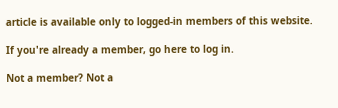article is available only to logged-in members of this website.

If you're already a member, go here to log in.

Not a member? Not a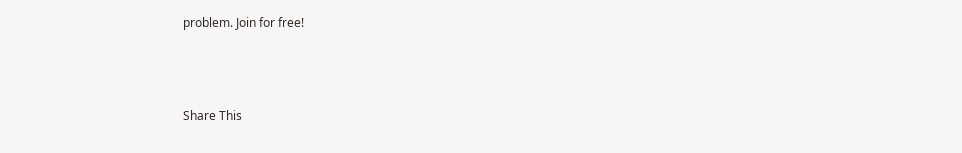problem. Join for free!



Share This